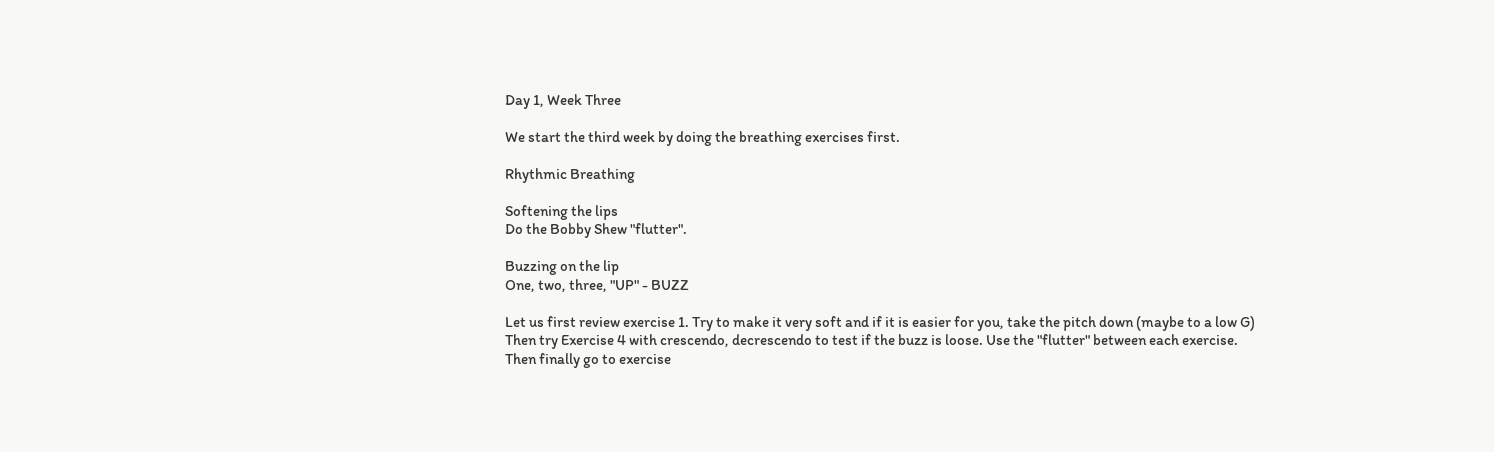Day 1, Week Three

We start the third week by doing the breathing exercises first.

Rhythmic Breathing

Softening the lips
Do the Bobby Shew "flutter".

Buzzing on the lip
One, two, three, "UP" - BUZZ

Let us first review exercise 1. Try to make it very soft and if it is easier for you, take the pitch down (maybe to a low G)
Then try Exercise 4 with crescendo, decrescendo to test if the buzz is loose. Use the "flutter" between each exercise.
Then finally go to exercise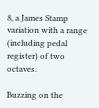8, a James Stamp variation with a range (including pedal register) of two octaves.

Buzzing on the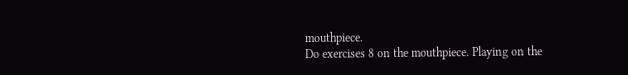mouthpiece.
Do exercises 8 on the mouthpiece. Playing on the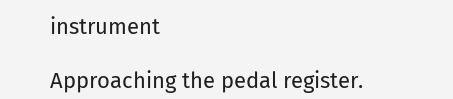instrument

Approaching the pedal register.